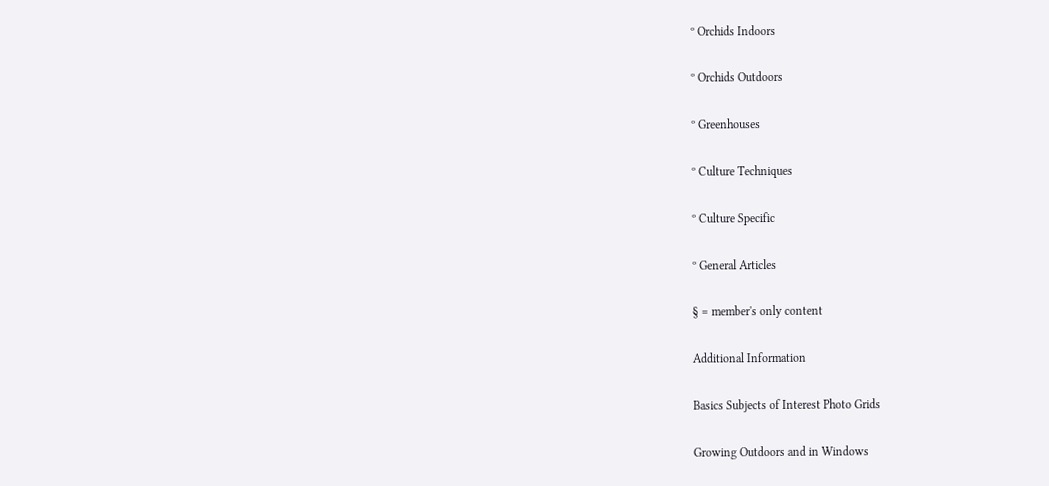º Orchids Indoors

º Orchids Outdoors

º Greenhouses

º Culture Techniques

º Culture Specific

º General Articles

§ = member's only content

Additional Information

Basics Subjects of Interest Photo Grids

Growing Outdoors and in Windows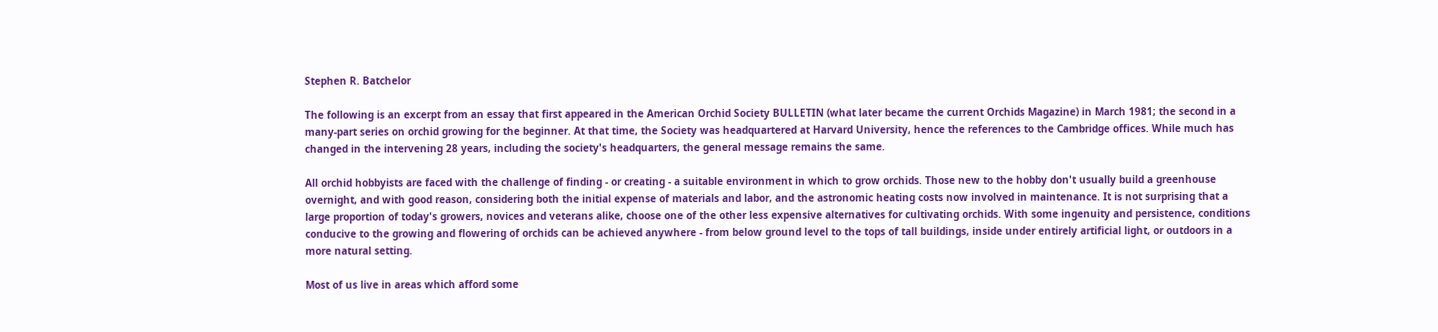Stephen R. Batchelor

The following is an excerpt from an essay that first appeared in the American Orchid Society BULLETIN (what later became the current Orchids Magazine) in March 1981; the second in a many-part series on orchid growing for the beginner. At that time, the Society was headquartered at Harvard University, hence the references to the Cambridge offices. While much has changed in the intervening 28 years, including the society's headquarters, the general message remains the same.

All orchid hobbyists are faced with the challenge of finding - or creating - a suitable environment in which to grow orchids. Those new to the hobby don't usually build a greenhouse overnight, and with good reason, considering both the initial expense of materials and labor, and the astronomic heating costs now involved in maintenance. It is not surprising that a large proportion of today's growers, novices and veterans alike, choose one of the other less expensive alternatives for cultivating orchids. With some ingenuity and persistence, conditions conducive to the growing and flowering of orchids can be achieved anywhere - from below ground level to the tops of tall buildings, inside under entirely artificial light, or outdoors in a more natural setting.

Most of us live in areas which afford some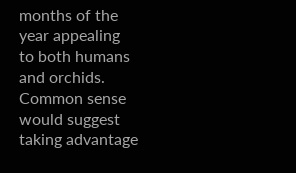months of the year appealing to both humans and orchids. Common sense would suggest taking advantage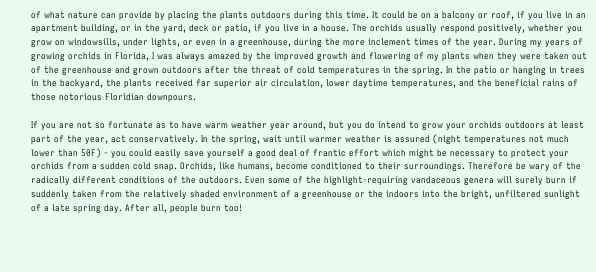of what nature can provide by placing the plants outdoors during this time. It could be on a balcony or roof, if you live in an apartment building, or in the yard, deck or patio, if you live in a house. The orchids usually respond positively, whether you grow on windowsills, under lights, or even in a greenhouse, during the more inclement times of the year. During my years of growing orchids in Florida, I was always amazed by the improved growth and flowering of my plants when they were taken out of the greenhouse and grown outdoors after the threat of cold temperatures in the spring. In the patio or hanging in trees in the backyard, the plants received far superior air circulation, lower daytime temperatures, and the beneficial rains of those notorious Floridian downpours.

If you are not so fortunate as to have warm weather year around, but you do intend to grow your orchids outdoors at least part of the year, act conservatively. In the spring, wait until warmer weather is assured (night temperatures not much lower than 50F) - you could easily save yourself a good deal of frantic effort which might be necessary to protect your orchids from a sudden cold snap. Orchids, like humans, become conditioned to their surroundings. Therefore be wary of the radically different conditions of the outdoors. Even some of the highlight-requiring vandaceous genera will surely burn if suddenly taken from the relatively shaded environment of a greenhouse or the indoors into the bright, unfiltered sunlight of a late spring day. After all, people burn too!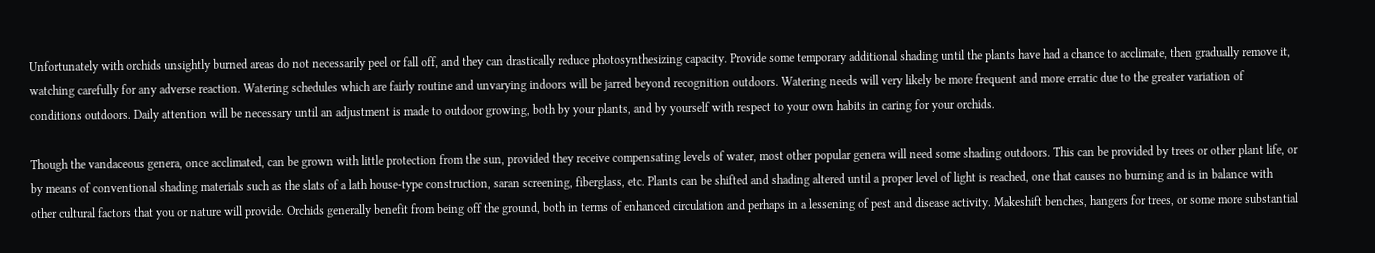Unfortunately with orchids unsightly burned areas do not necessarily peel or fall off, and they can drastically reduce photosynthesizing capacity. Provide some temporary additional shading until the plants have had a chance to acclimate, then gradually remove it, watching carefully for any adverse reaction. Watering schedules which are fairly routine and unvarying indoors will be jarred beyond recognition outdoors. Watering needs will very likely be more frequent and more erratic due to the greater variation of conditions outdoors. Daily attention will be necessary until an adjustment is made to outdoor growing, both by your plants, and by yourself with respect to your own habits in caring for your orchids.

Though the vandaceous genera, once acclimated, can be grown with little protection from the sun, provided they receive compensating levels of water, most other popular genera will need some shading outdoors. This can be provided by trees or other plant life, or by means of conventional shading materials such as the slats of a lath house-type construction, saran screening, fiberglass, etc. Plants can be shifted and shading altered until a proper level of light is reached, one that causes no burning and is in balance with other cultural factors that you or nature will provide. Orchids generally benefit from being off the ground, both in terms of enhanced circulation and perhaps in a lessening of pest and disease activity. Makeshift benches, hangers for trees, or some more substantial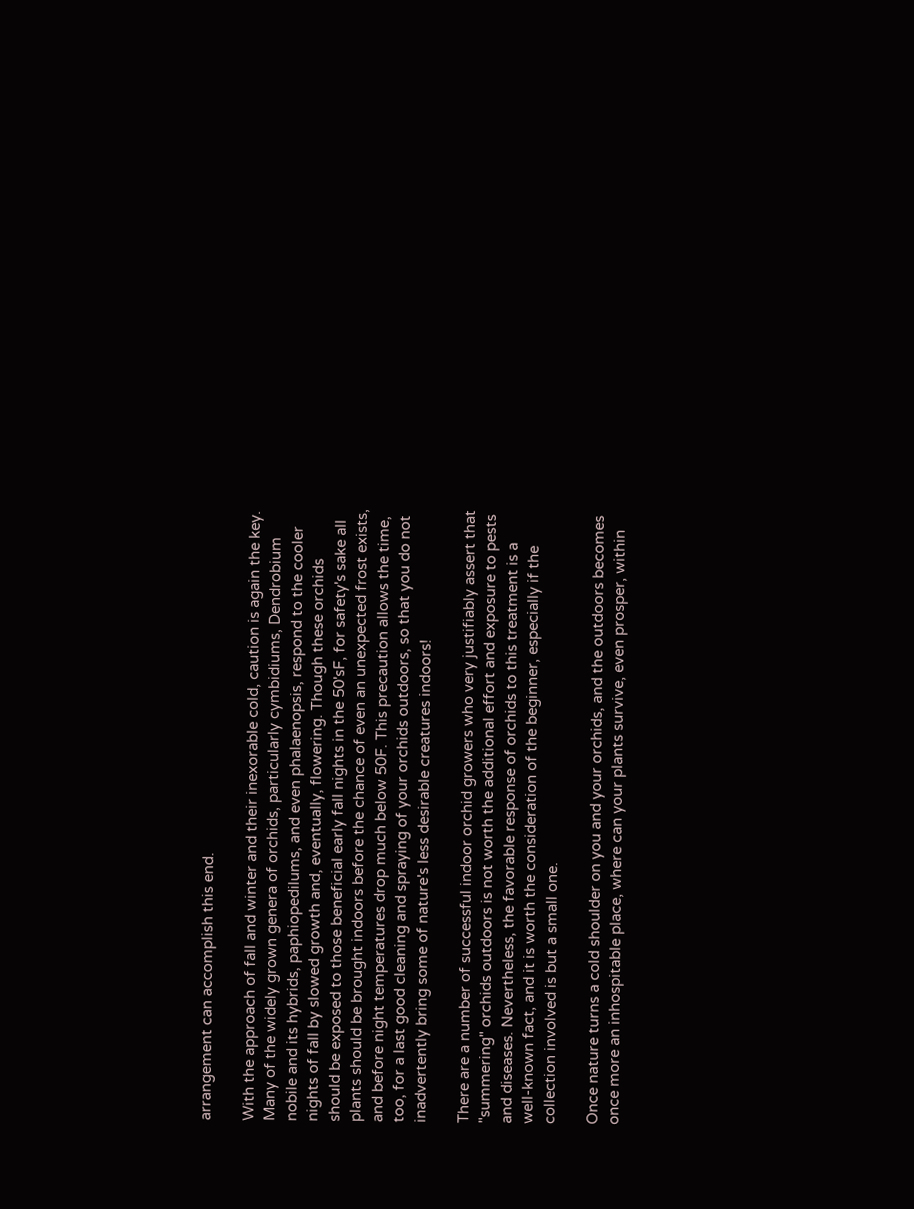arrangement can accomplish this end.

With the approach of fall and winter and their inexorable cold, caution is again the key. Many of the widely grown genera of orchids, particularly cymbidiums, Dendrobium nobile and its hybrids, paphiopedilums, and even phalaenopsis, respond to the cooler nights of fall by slowed growth and, eventually, flowering. Though these orchids should be exposed to those beneficial early fall nights in the 50'sF, for safety's sake all plants should be brought indoors before the chance of even an unexpected frost exists, and before night temperatures drop much below 50F. This precaution allows the time, too, for a last good cleaning and spraying of your orchids outdoors, so that you do not inadvertently bring some of nature's less desirable creatures indoors!

There are a number of successful indoor orchid growers who very justifiably assert that "summering" orchids outdoors is not worth the additional effort and exposure to pests and diseases. Nevertheless, the favorable response of orchids to this treatment is a well-known fact, and it is worth the consideration of the beginner, especially if the collection involved is but a small one.

Once nature turns a cold shoulder on you and your orchids, and the outdoors becomes once more an inhospitable place, where can your plants survive, even prosper, within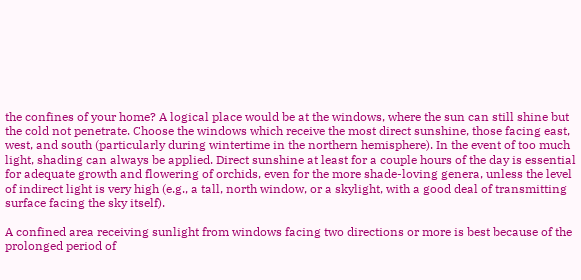the confines of your home? A logical place would be at the windows, where the sun can still shine but the cold not penetrate. Choose the windows which receive the most direct sunshine, those facing east, west, and south (particularly during wintertime in the northern hemisphere). In the event of too much light, shading can always be applied. Direct sunshine at least for a couple hours of the day is essential for adequate growth and flowering of orchids, even for the more shade-loving genera, unless the level of indirect light is very high (e.g., a tall, north window, or a skylight, with a good deal of transmitting surface facing the sky itself).

A confined area receiving sunlight from windows facing two directions or more is best because of the prolonged period of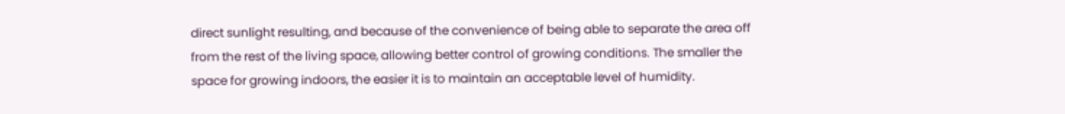direct sunlight resulting, and because of the convenience of being able to separate the area off from the rest of the living space, allowing better control of growing conditions. The smaller the space for growing indoors, the easier it is to maintain an acceptable level of humidity.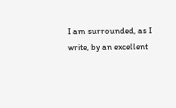I am surrounded, as I write, by an excellent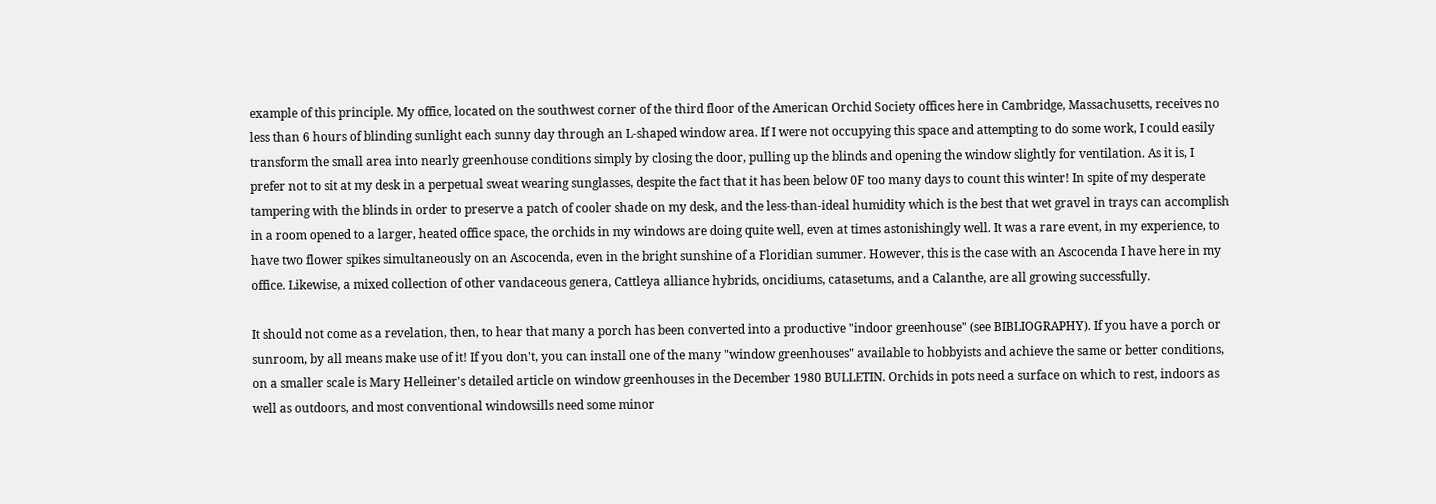example of this principle. My office, located on the southwest corner of the third floor of the American Orchid Society offices here in Cambridge, Massachusetts, receives no less than 6 hours of blinding sunlight each sunny day through an L-shaped window area. If I were not occupying this space and attempting to do some work, I could easily transform the small area into nearly greenhouse conditions simply by closing the door, pulling up the blinds and opening the window slightly for ventilation. As it is, I prefer not to sit at my desk in a perpetual sweat wearing sunglasses, despite the fact that it has been below 0F too many days to count this winter! In spite of my desperate tampering with the blinds in order to preserve a patch of cooler shade on my desk, and the less-than-ideal humidity which is the best that wet gravel in trays can accomplish in a room opened to a larger, heated office space, the orchids in my windows are doing quite well, even at times astonishingly well. It was a rare event, in my experience, to have two flower spikes simultaneously on an Ascocenda, even in the bright sunshine of a Floridian summer. However, this is the case with an Ascocenda I have here in my office. Likewise, a mixed collection of other vandaceous genera, Cattleya alliance hybrids, oncidiums, catasetums, and a Calanthe, are all growing successfully.

It should not come as a revelation, then, to hear that many a porch has been converted into a productive "indoor greenhouse" (see BIBLIOGRAPHY). If you have a porch or sunroom, by all means make use of it! If you don't, you can install one of the many "window greenhouses" available to hobbyists and achieve the same or better conditions, on a smaller scale is Mary Helleiner's detailed article on window greenhouses in the December 1980 BULLETIN. Orchids in pots need a surface on which to rest, indoors as well as outdoors, and most conventional windowsills need some minor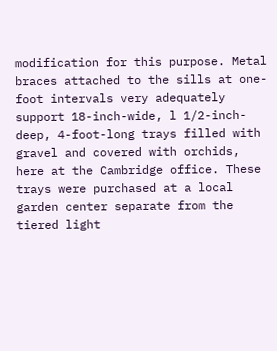modification for this purpose. Metal braces attached to the sills at one-foot intervals very adequately support 18-inch-wide, l 1/2-inch-deep, 4-foot-long trays filled with gravel and covered with orchids, here at the Cambridge office. These trays were purchased at a local garden center separate from the tiered light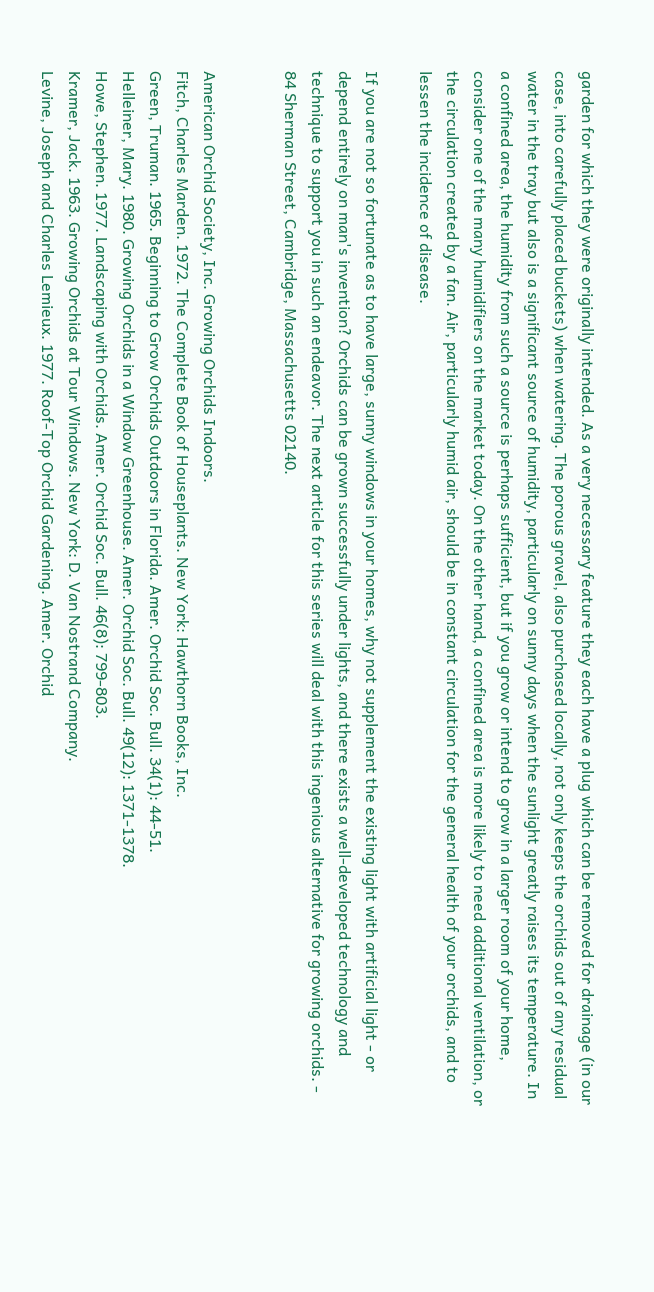garden for which they were originally intended. As a very necessary feature they each have a plug which can be removed for drainage (in our case, into carefully placed buckets) when watering. The porous gravel, also purchased locally, not only keeps the orchids out of any residual water in the tray but also is a significant source of humidity, particularly on sunny days when the sunlight greatly raises its temperature. In a confined area, the humidity from such a source is perhaps sufficient, but if you grow or intend to grow in a larger room of your home, consider one of the many humidifiers on the market today. On the other hand, a confined area is more likely to need additional ventilation, or the circulation created by a fan. Air, particularly humid air, should be in constant circulation for the general health of your orchids, and to lessen the incidence of disease.

If you are not so fortunate as to have large, sunny windows in your homes, why not supplement the existing light with artificial light - or depend entirely on man's invention? Orchids can be grown successfully under lights, and there exists a well-developed technology and technique to support you in such an endeavor. The next article for this series will deal with this ingenious alternative for growing orchids. - 84 Sherman Street, Cambridge, Massachusetts 02140.


American Orchid Society, Inc. Growing Orchids Indoors.
Fitch, Charles Marden. 1972. The Complete Book of Houseplants. New York: Hawthorn Books, Inc.
Green, Truman. 1965. Beginning to Grow Orchids Outdoors in Florida. Amer. Orchid Soc. Bull. 34(1): 44-51.
Helleiner, Mary. 1980. Growing Orchids in a Window Greenhouse. Amer. Orchid Soc. Bull. 49(12): 1371-1378.
Howe, Stephen. 1977. Landscaping with Orchids. Amer. Orchid Soc. Bull. 46(8): 799-803.
Kramer, Jack. 1963. Growing Orchids at Tour Windows. New York: D. Van Nostrand Company.
Levine, Joseph and Charles Lemieux. 1977. Roof-Top Orchid Gardening. Amer. Orchid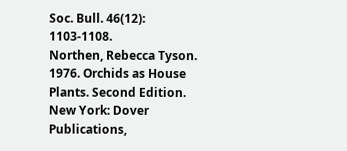Soc. Bull. 46(12): 1103-1108.
Northen, Rebecca Tyson. 1976. Orchids as House Plants. Second Edition. New York: Dover Publications,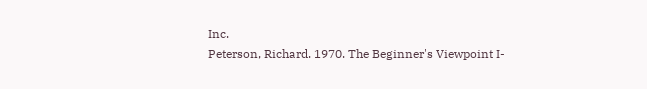Inc.
Peterson, Richard. 1970. The Beginner's Viewpoint I-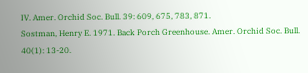IV. Amer. Orchid Soc. Bull. 39: 609, 675, 783, 871.
Sostman, Henry E. 1971. Back Porch Greenhouse. Amer. Orchid Soc. Bull. 40(1): 13-20.